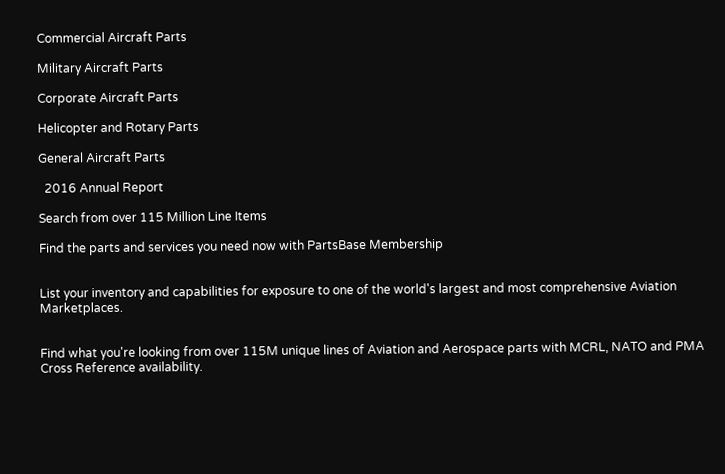Commercial Aircraft Parts

Military Aircraft Parts

Corporate Aircraft Parts

Helicopter and Rotary Parts

General Aircraft Parts

  2016 Annual Report

Search from over 115 Million Line Items

Find the parts and services you need now with PartsBase Membership


List your inventory and capabilities for exposure to one of the world's largest and most comprehensive Aviation Marketplaces.


Find what you're looking from over 115M unique lines of Aviation and Aerospace parts with MCRL, NATO and PMA Cross Reference availability.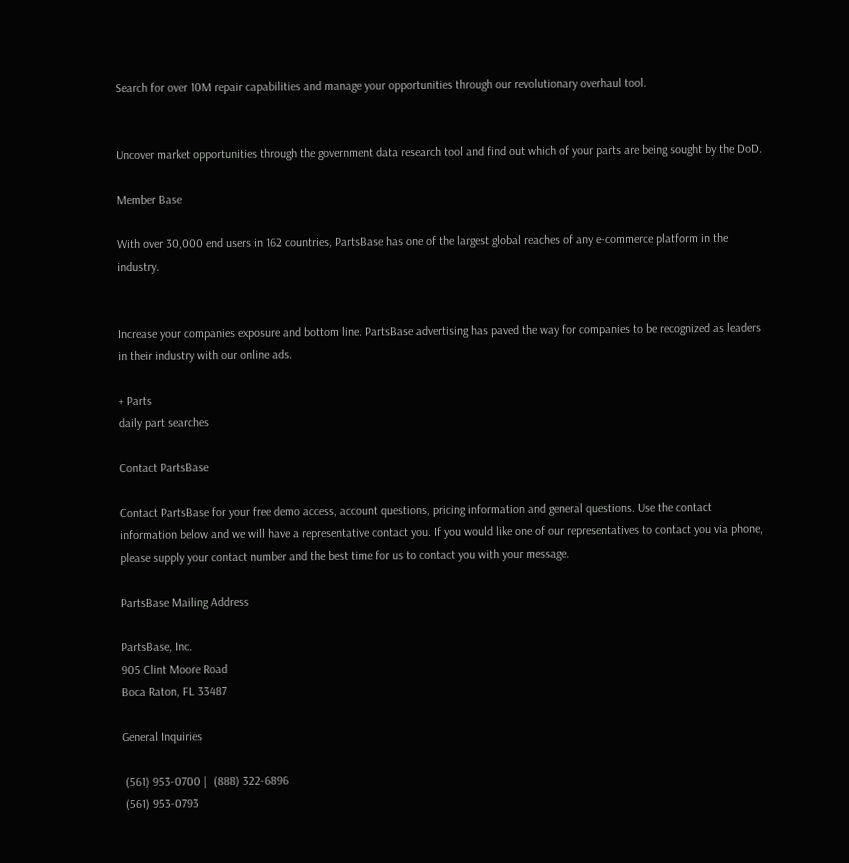Search for over 10M repair capabilities and manage your opportunities through our revolutionary overhaul tool.


Uncover market opportunities through the government data research tool and find out which of your parts are being sought by the DoD.

Member Base

With over 30,000 end users in 162 countries, PartsBase has one of the largest global reaches of any e-commerce platform in the industry.


Increase your companies exposure and bottom line. PartsBase advertising has paved the way for companies to be recognized as leaders in their industry with our online ads.

+ Parts
daily part searches

Contact PartsBase

Contact PartsBase for your free demo access, account questions, pricing information and general questions. Use the contact information below and we will have a representative contact you. If you would like one of our representatives to contact you via phone, please supply your contact number and the best time for us to contact you with your message.

PartsBase Mailing Address

PartsBase, Inc.
905 Clint Moore Road
Boca Raton, FL 33487

General Inquiries

 (561) 953-0700 |  (888) 322-6896
 (561) 953-0793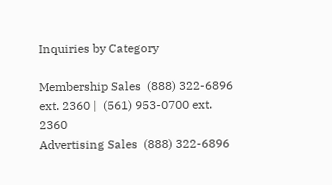Inquiries by Category

Membership Sales  (888) 322-6896 ext. 2360 |  (561) 953-0700 ext. 2360
Advertising Sales  (888) 322-6896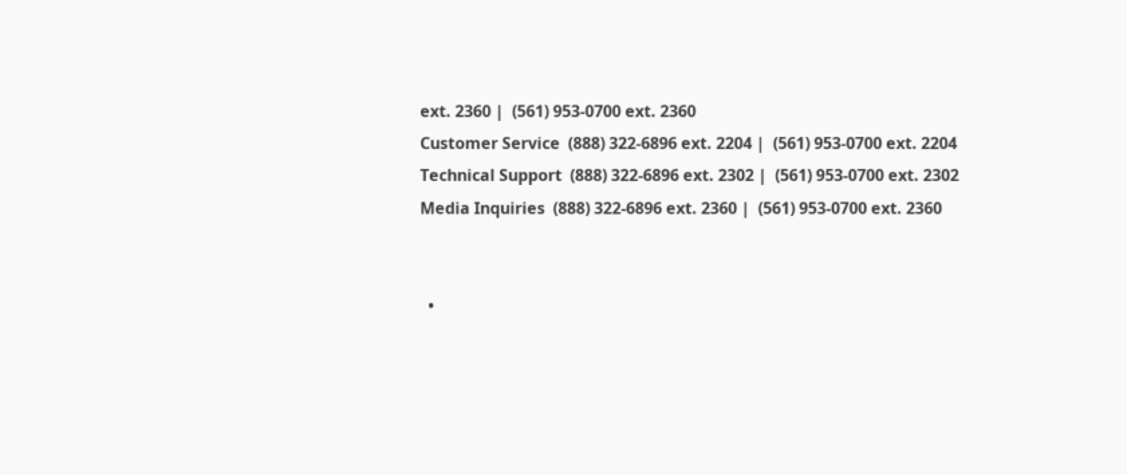ext. 2360 |  (561) 953-0700 ext. 2360
Customer Service  (888) 322-6896 ext. 2204 |  (561) 953-0700 ext. 2204
Technical Support  (888) 322-6896 ext. 2302 |  (561) 953-0700 ext. 2302
Media Inquiries  (888) 322-6896 ext. 2360 |  (561) 953-0700 ext. 2360


  •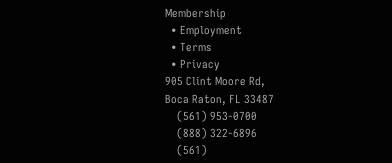Membership
  • Employment
  • Terms
  • Privacy
905 Clint Moore Rd,
Boca Raton, FL 33487
    (561) 953-0700
    (888) 322-6896
    (561)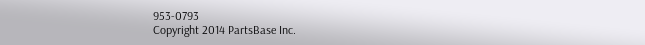953-0793
Copyright 2014 PartsBase Inc.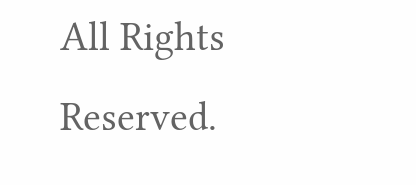All Rights Reserved.